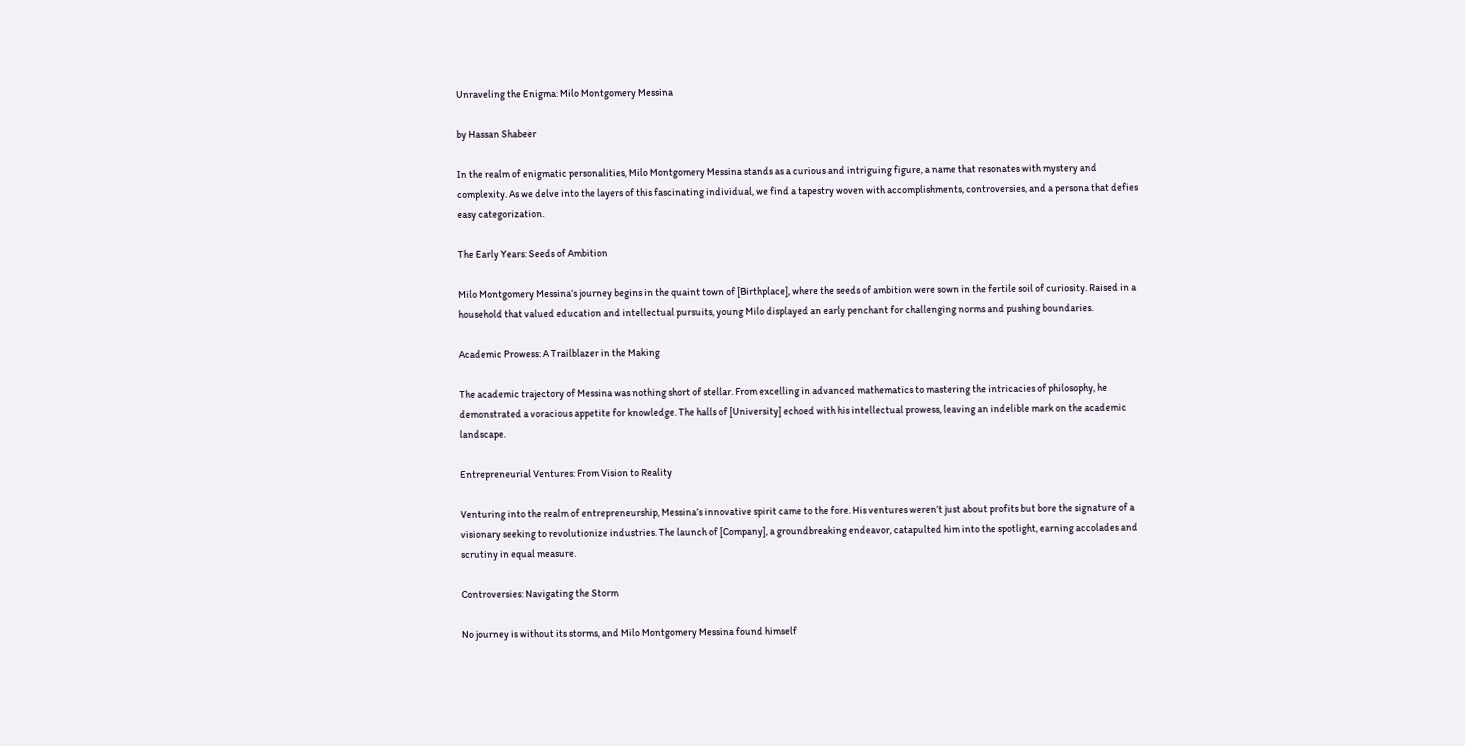Unraveling the Enigma: Milo Montgomery Messina

by Hassan Shabeer

In the realm of enigmatic personalities, Milo Montgomery Messina stands as a curious and intriguing figure, a name that resonates with mystery and complexity. As we delve into the layers of this fascinating individual, we find a tapestry woven with accomplishments, controversies, and a persona that defies easy categorization.

The Early Years: Seeds of Ambition

Milo Montgomery Messina’s journey begins in the quaint town of [Birthplace], where the seeds of ambition were sown in the fertile soil of curiosity. Raised in a household that valued education and intellectual pursuits, young Milo displayed an early penchant for challenging norms and pushing boundaries.

Academic Prowess: A Trailblazer in the Making

The academic trajectory of Messina was nothing short of stellar. From excelling in advanced mathematics to mastering the intricacies of philosophy, he demonstrated a voracious appetite for knowledge. The halls of [University] echoed with his intellectual prowess, leaving an indelible mark on the academic landscape.

Entrepreneurial Ventures: From Vision to Reality

Venturing into the realm of entrepreneurship, Messina’s innovative spirit came to the fore. His ventures weren’t just about profits but bore the signature of a visionary seeking to revolutionize industries. The launch of [Company], a groundbreaking endeavor, catapulted him into the spotlight, earning accolades and scrutiny in equal measure.

Controversies: Navigating the Storm

No journey is without its storms, and Milo Montgomery Messina found himself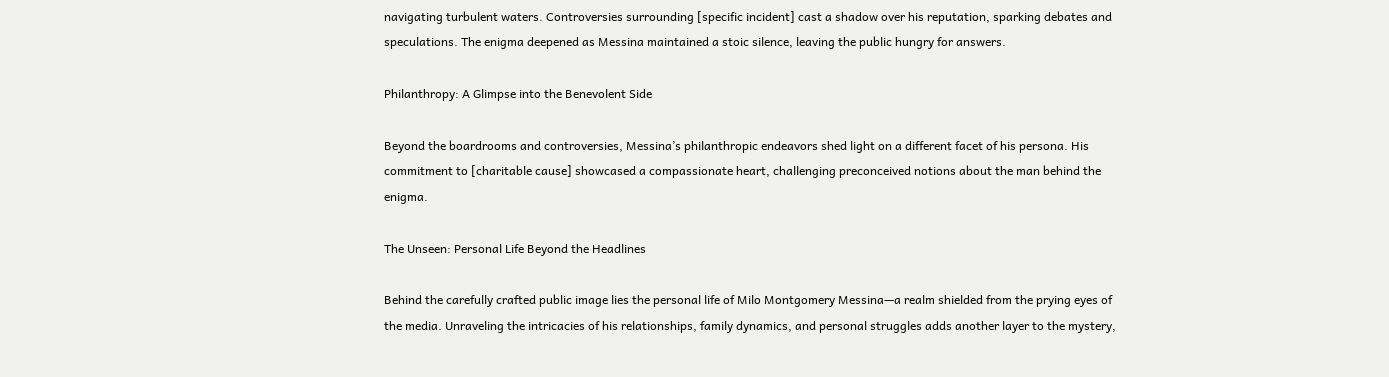navigating turbulent waters. Controversies surrounding [specific incident] cast a shadow over his reputation, sparking debates and speculations. The enigma deepened as Messina maintained a stoic silence, leaving the public hungry for answers.

Philanthropy: A Glimpse into the Benevolent Side

Beyond the boardrooms and controversies, Messina’s philanthropic endeavors shed light on a different facet of his persona. His commitment to [charitable cause] showcased a compassionate heart, challenging preconceived notions about the man behind the enigma.

The Unseen: Personal Life Beyond the Headlines

Behind the carefully crafted public image lies the personal life of Milo Montgomery Messina—a realm shielded from the prying eyes of the media. Unraveling the intricacies of his relationships, family dynamics, and personal struggles adds another layer to the mystery,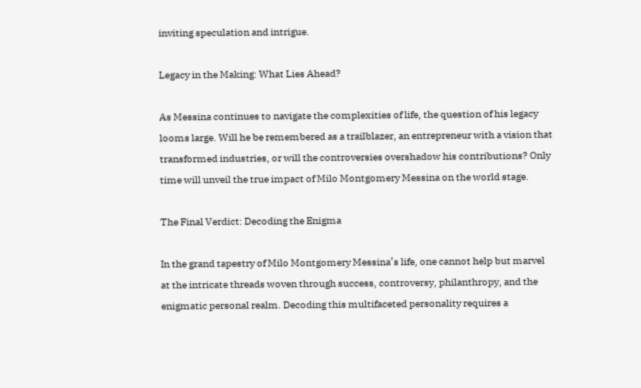inviting speculation and intrigue.

Legacy in the Making: What Lies Ahead?

As Messina continues to navigate the complexities of life, the question of his legacy looms large. Will he be remembered as a trailblazer, an entrepreneur with a vision that transformed industries, or will the controversies overshadow his contributions? Only time will unveil the true impact of Milo Montgomery Messina on the world stage.

The Final Verdict: Decoding the Enigma

In the grand tapestry of Milo Montgomery Messina’s life, one cannot help but marvel at the intricate threads woven through success, controversy, philanthropy, and the enigmatic personal realm. Decoding this multifaceted personality requires a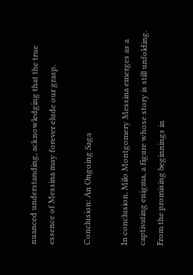nuanced understanding, acknowledging that the true essence of Messina may forever elude our grasp.

Conclusion: An Ongoing Saga

In conclusion, Milo Montgomery Messina emerges as a captivating enigma, a figure whose story is still unfolding. From the promising beginnings in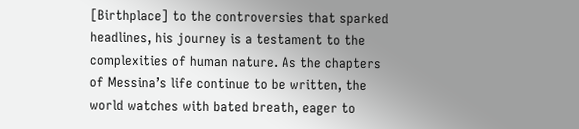[Birthplace] to the controversies that sparked headlines, his journey is a testament to the complexities of human nature. As the chapters of Messina’s life continue to be written, the world watches with bated breath, eager to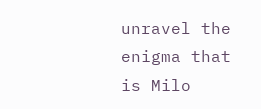unravel the enigma that is Milo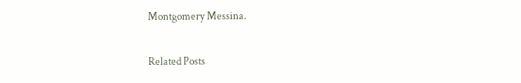Montgomery Messina.

Related Posts